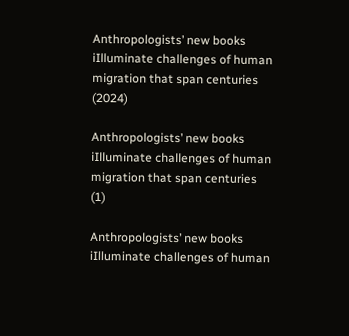Anthropologists’ new books iIlluminate challenges of human migration that span centuries (2024)

Anthropologists’ new books iIlluminate challenges of human migration that span centuries (1)

Anthropologists’ new books iIlluminate challenges of human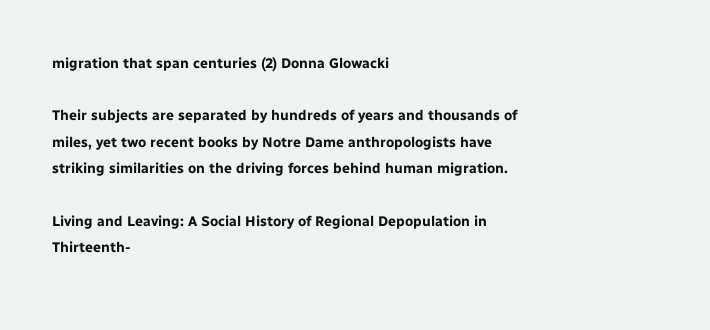migration that span centuries (2) Donna Glowacki

Their subjects are separated by hundreds of years and thousands of miles, yet two recent books by Notre Dame anthropologists have striking similarities on the driving forces behind human migration.

Living and Leaving: A Social History of Regional Depopulation in Thirteenth-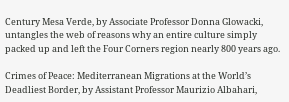Century Mesa Verde, by Associate Professor Donna Glowacki, untangles the web of reasons why an entire culture simply packed up and left the Four Corners region nearly 800 years ago.

Crimes of Peace: Mediterranean Migrations at the World’s Deadliest Border, by Assistant Professor Maurizio Albahari,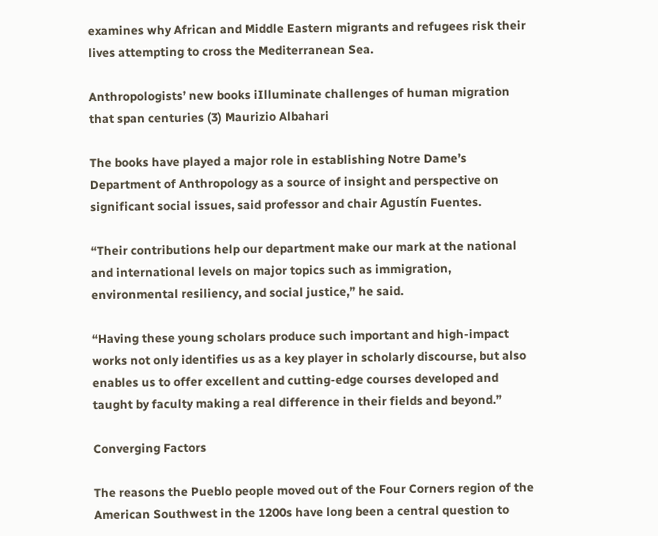examines why African and Middle Eastern migrants and refugees risk their lives attempting to cross the Mediterranean Sea.

Anthropologists’ new books iIlluminate challenges of human migration that span centuries (3) Maurizio Albahari

The books have played a major role in establishing Notre Dame’s Department of Anthropology as a source of insight and perspective on significant social issues, said professor and chair Agustín Fuentes.

“Their contributions help our department make our mark at the national and international levels on major topics such as immigration, environmental resiliency, and social justice,” he said.

“Having these young scholars produce such important and high-impact works not only identifies us as a key player in scholarly discourse, but also enables us to offer excellent and cutting-edge courses developed and taught by faculty making a real difference in their fields and beyond.”

Converging Factors

The reasons the Pueblo people moved out of the Four Corners region of the American Southwest in the 1200s have long been a central question to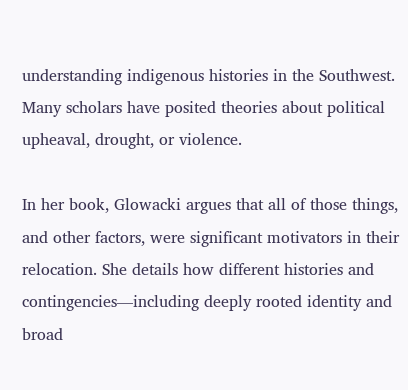understanding indigenous histories in the Southwest. Many scholars have posited theories about political upheaval, drought, or violence.

In her book, Glowacki argues that all of those things, and other factors, were significant motivators in their relocation. She details how different histories and contingencies—including deeply rooted identity and broad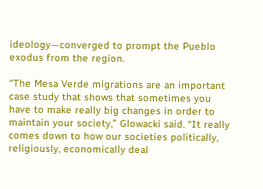ideology—converged to prompt the Pueblo exodus from the region.

“The Mesa Verde migrations are an important case study that shows that sometimes you have to make really big changes in order to maintain your society,” Glowacki said. “It really comes down to how our societies politically, religiously, economically deal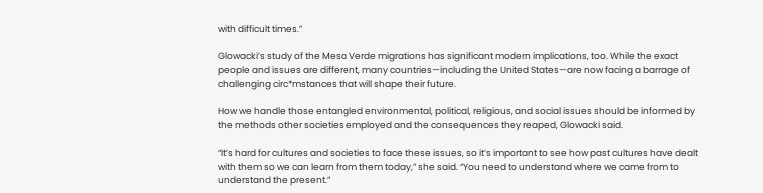with difficult times.”

Glowacki’s study of the Mesa Verde migrations has significant modern implications, too. While the exact people and issues are different, many countries—including the United States—are now facing a barrage of challenging circ*mstances that will shape their future.

How we handle those entangled environmental, political, religious, and social issues should be informed by the methods other societies employed and the consequences they reaped, Glowacki said.

“It’s hard for cultures and societies to face these issues, so it’s important to see how past cultures have dealt with them so we can learn from them today,” she said. “You need to understand where we came from to understand the present.”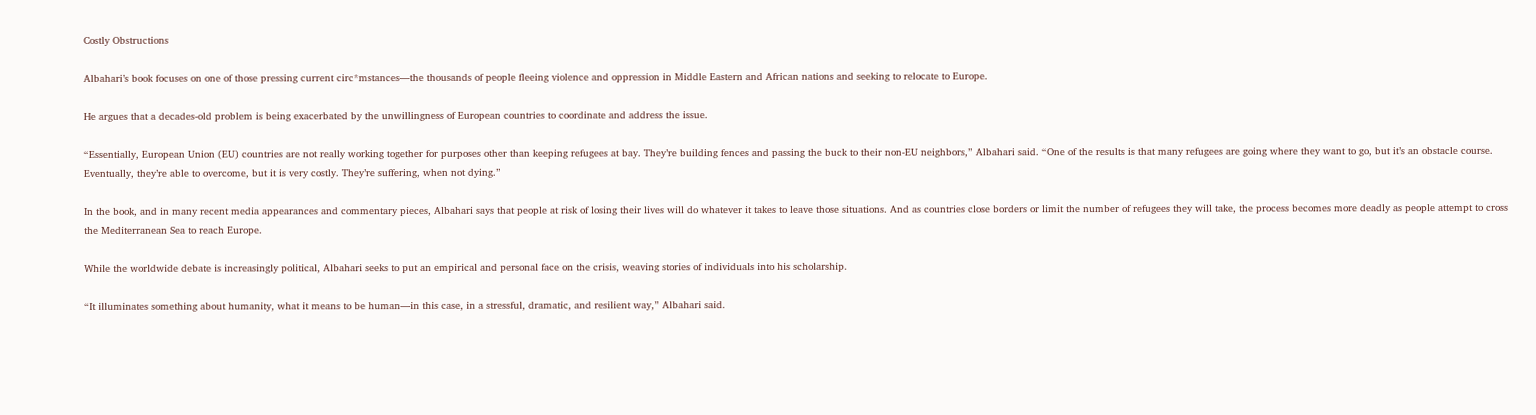Costly Obstructions

Albahari’s book focuses on one of those pressing current circ*mstances—the thousands of people fleeing violence and oppression in Middle Eastern and African nations and seeking to relocate to Europe.

He argues that a decades-old problem is being exacerbated by the unwillingness of European countries to coordinate and address the issue.

“Essentially, European Union (EU) countries are not really working together for purposes other than keeping refugees at bay. They’re building fences and passing the buck to their non-EU neighbors,” Albahari said. “One of the results is that many refugees are going where they want to go, but it’s an obstacle course. Eventually, they’re able to overcome, but it is very costly. They’re suffering, when not dying.”

In the book, and in many recent media appearances and commentary pieces, Albahari says that people at risk of losing their lives will do whatever it takes to leave those situations. And as countries close borders or limit the number of refugees they will take, the process becomes more deadly as people attempt to cross the Mediterranean Sea to reach Europe.

While the worldwide debate is increasingly political, Albahari seeks to put an empirical and personal face on the crisis, weaving stories of individuals into his scholarship.

“It illuminates something about humanity, what it means to be human—in this case, in a stressful, dramatic, and resilient way,” Albahari said.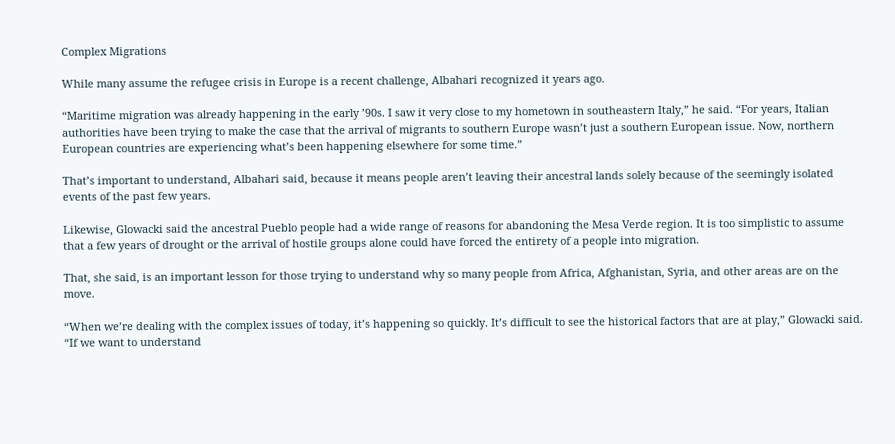Complex Migrations

While many assume the refugee crisis in Europe is a recent challenge, Albahari recognized it years ago.

“Maritime migration was already happening in the early ’90s. I saw it very close to my hometown in southeastern Italy,” he said. “For years, Italian authorities have been trying to make the case that the arrival of migrants to southern Europe wasn’t just a southern European issue. Now, northern European countries are experiencing what’s been happening elsewhere for some time.”

That’s important to understand, Albahari said, because it means people aren’t leaving their ancestral lands solely because of the seemingly isolated events of the past few years.

Likewise, Glowacki said the ancestral Pueblo people had a wide range of reasons for abandoning the Mesa Verde region. It is too simplistic to assume that a few years of drought or the arrival of hostile groups alone could have forced the entirety of a people into migration.

That, she said, is an important lesson for those trying to understand why so many people from Africa, Afghanistan, Syria, and other areas are on the move.

“When we’re dealing with the complex issues of today, it’s happening so quickly. It’s difficult to see the historical factors that are at play,” Glowacki said. “If we want to understand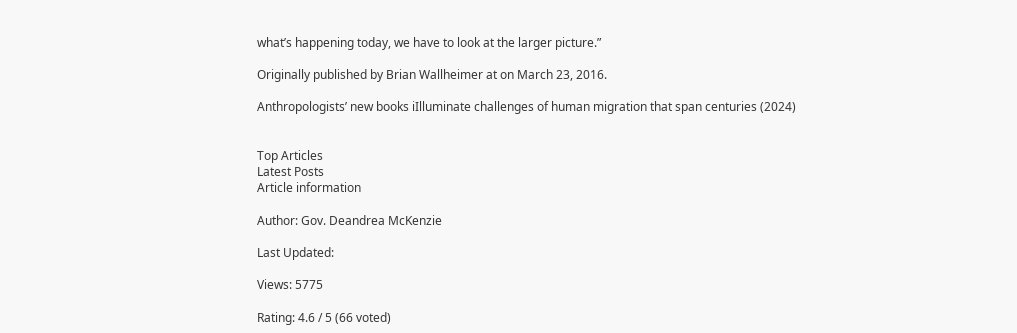what’s happening today, we have to look at the larger picture.”

Originally published by Brian Wallheimer at on March 23, 2016.

Anthropologists’ new books iIlluminate challenges of human migration that span centuries (2024)


Top Articles
Latest Posts
Article information

Author: Gov. Deandrea McKenzie

Last Updated:

Views: 5775

Rating: 4.6 / 5 (66 voted)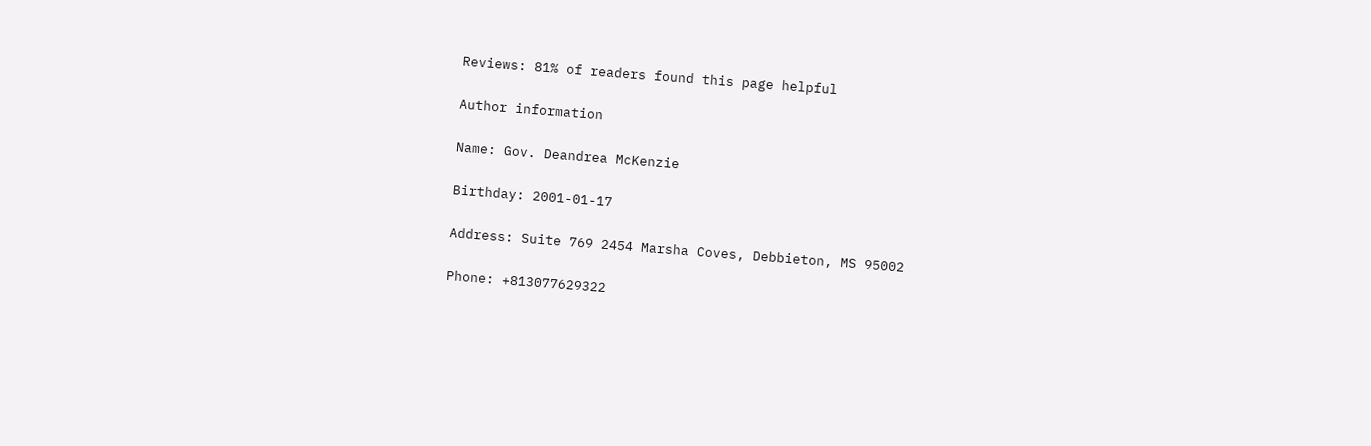Reviews: 81% of readers found this page helpful

Author information

Name: Gov. Deandrea McKenzie

Birthday: 2001-01-17

Address: Suite 769 2454 Marsha Coves, Debbieton, MS 95002

Phone: +813077629322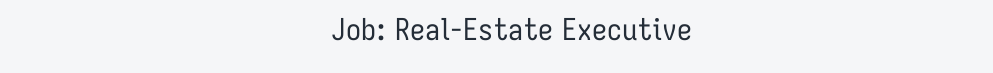Job: Real-Estate Executive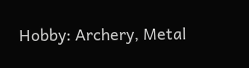Hobby: Archery, Metal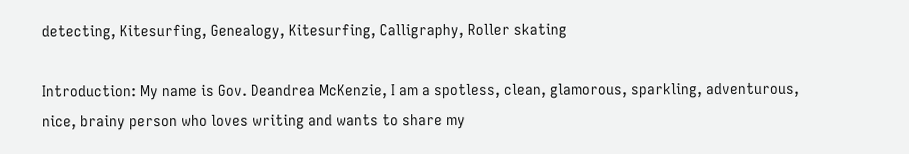detecting, Kitesurfing, Genealogy, Kitesurfing, Calligraphy, Roller skating

Introduction: My name is Gov. Deandrea McKenzie, I am a spotless, clean, glamorous, sparkling, adventurous, nice, brainy person who loves writing and wants to share my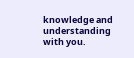knowledge and understanding with you.